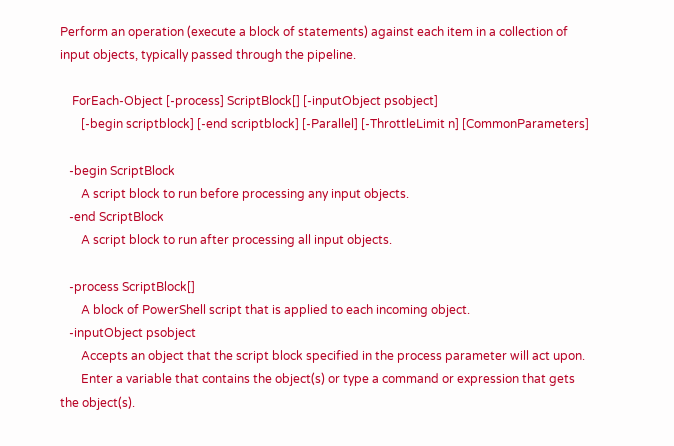Perform an operation (execute a block of statements) against each item in a collection of input objects, typically passed through the pipeline.

    ForEach-Object [-process] ScriptBlock[] [-inputObject psobject]
       [-begin scriptblock] [-end scriptblock] [-Parallel] [-ThrottleLimit n] [CommonParameters]

   -begin ScriptBlock
       A script block to run before processing any input objects.
   -end ScriptBlock
       A script block to run after processing all input objects.

   -process ScriptBlock[]
       A block of PowerShell script that is applied to each incoming object.
   -inputObject psobject
       Accepts an object that the script block specified in the process parameter will act upon.
       Enter a variable that contains the object(s) or type a command or expression that gets the object(s).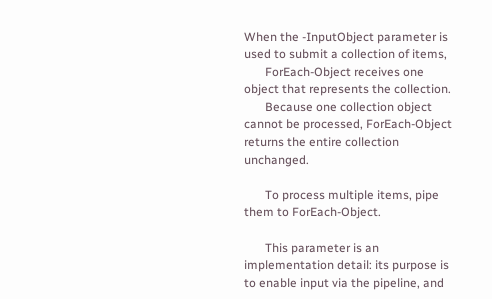When the -InputObject parameter is used to submit a collection of items,
       ForEach-Object receives one object that represents the collection.
       Because one collection object cannot be processed, ForEach-Object returns the entire collection unchanged.

       To process multiple items, pipe them to ForEach-Object.

       This parameter is an implementation detail: its purpose is to enable input via the pipeline, and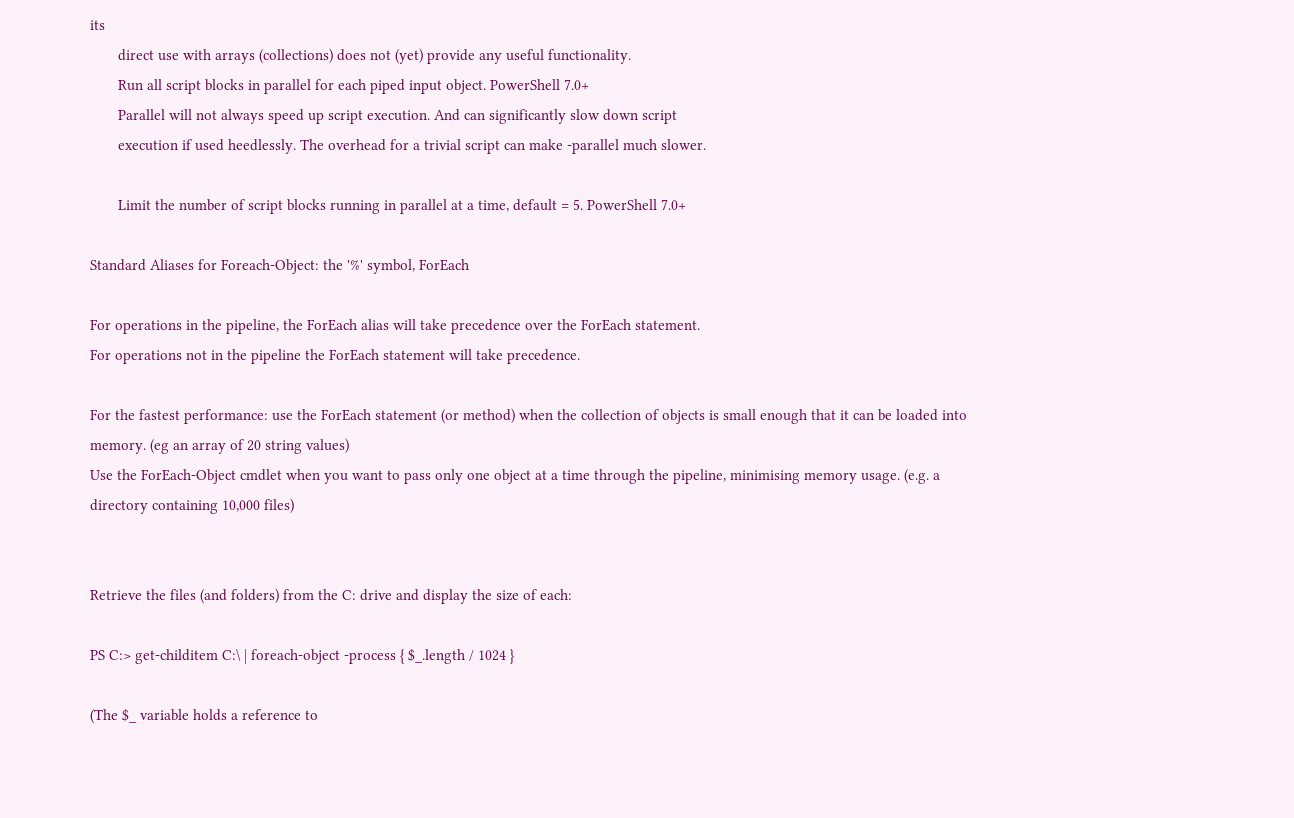its
       direct use with arrays (collections) does not (yet) provide any useful functionality.
       Run all script blocks in parallel for each piped input object. PowerShell 7.0+
       Parallel will not always speed up script execution. And can significantly slow down script
       execution if used heedlessly. The overhead for a trivial script can make -parallel much slower.

       Limit the number of script blocks running in parallel at a time, default = 5. PowerShell 7.0+

Standard Aliases for Foreach-Object: the '%' symbol, ForEach

For operations in the pipeline, the ForEach alias will take precedence over the ForEach statement.
For operations not in the pipeline the ForEach statement will take precedence.

For the fastest performance: use the ForEach statement (or method) when the collection of objects is small enough that it can be loaded into memory. (eg an array of 20 string values)
Use the ForEach-Object cmdlet when you want to pass only one object at a time through the pipeline, minimising memory usage. (e.g. a directory containing 10,000 files)


Retrieve the files (and folders) from the C: drive and display the size of each:

PS C:> get-childitem C:\ | foreach-object -process { $_.length / 1024 }

(The $_ variable holds a reference to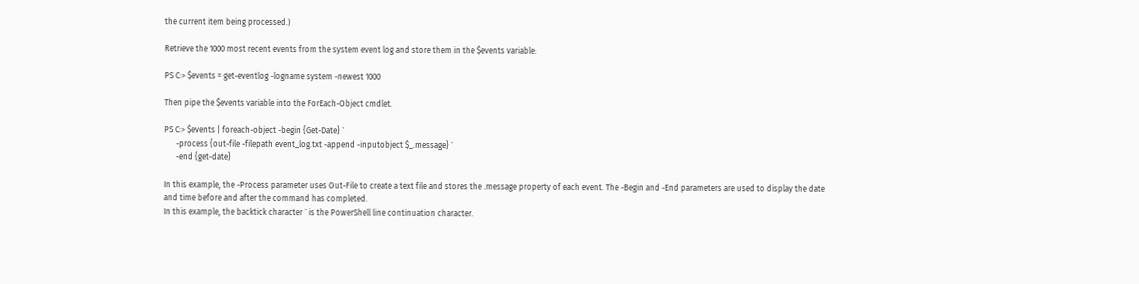the current item being processed.)

Retrieve the 1000 most recent events from the system event log and store them in the $events variable:

PS C:> $events = get-eventlog -logname system -newest 1000

Then pipe the $events variable into the ForEach-Object cmdlet.

PS C:> $events | foreach-object -begin {Get-Date} `
      -process {out-file -filepath event_log.txt -append -inputobject $_.message} `
      -end {get-date}

In this example, the -Process parameter uses Out-File to create a text file and stores the .message property of each event. The -Begin and -End parameters are used to display the date and time before and after the command has completed.
In this example, the backtick character ` is the PowerShell line continuation character.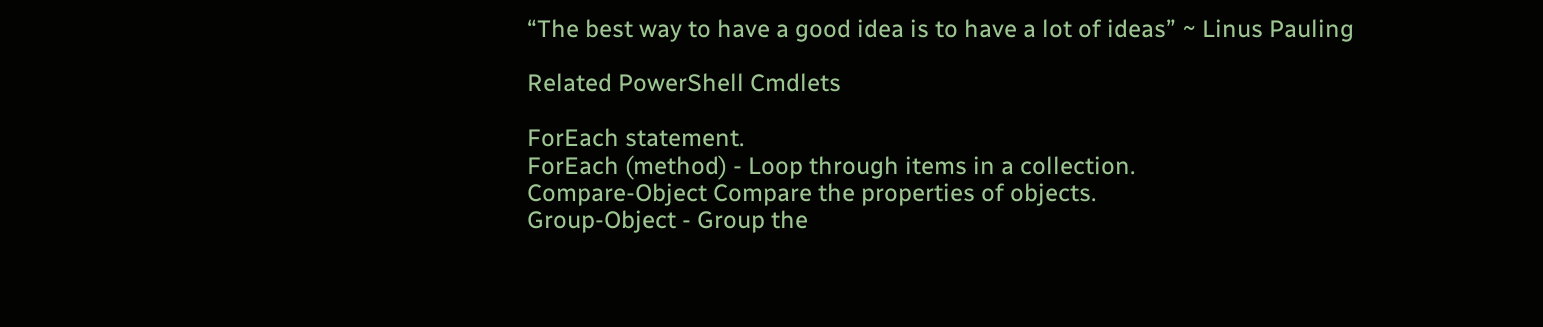“The best way to have a good idea is to have a lot of ideas” ~ Linus Pauling

Related PowerShell Cmdlets

ForEach statement.
ForEach (method) - Loop through items in a collection.
Compare-Object Compare the properties of objects.
Group-Object - Group the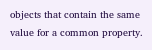objects that contain the same value for a common property.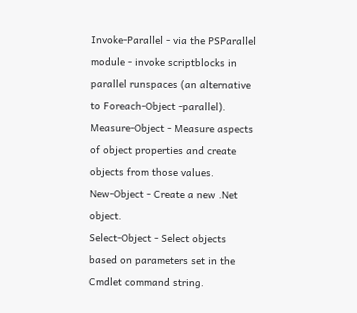Invoke-Parallel - via the PSParallel module - invoke scriptblocks in parallel runspaces (an alternative to Foreach-Object -parallel).
Measure-Object - Measure aspects of object properties and create objects from those values.
New-Object - Create a new .Net object.
Select-Object - Select objects based on parameters set in the Cmdlet command string.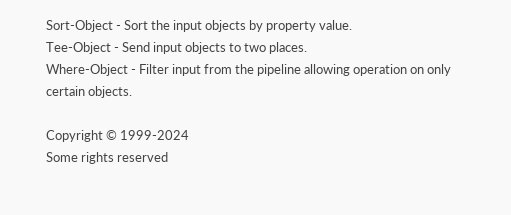Sort-Object - Sort the input objects by property value.
Tee-Object - Send input objects to two places.
Where-Object - Filter input from the pipeline allowing operation on only certain objects.

Copyright © 1999-2024
Some rights reserved